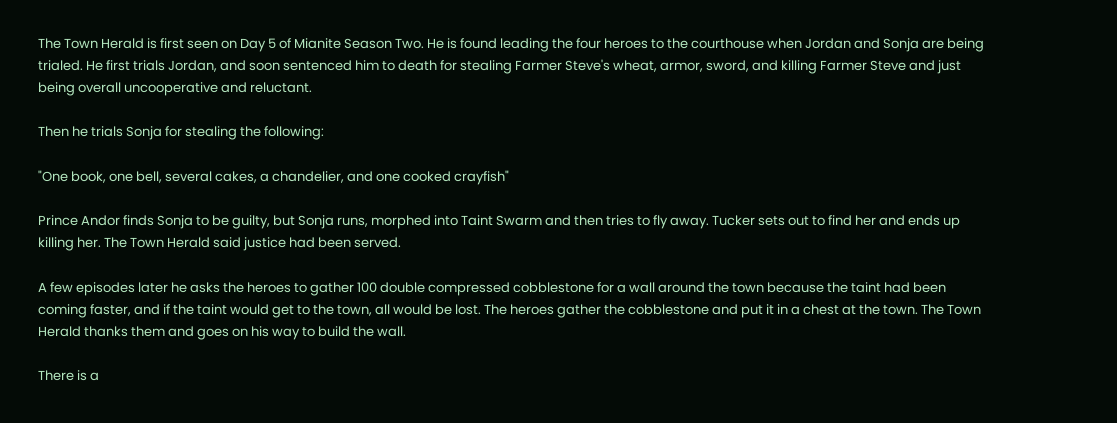The Town Herald is first seen on Day 5 of Mianite Season Two. He is found leading the four heroes to the courthouse when Jordan and Sonja are being trialed. He first trials Jordan, and soon sentenced him to death for stealing Farmer Steve's wheat, armor, sword, and killing Farmer Steve and just being overall uncooperative and reluctant.

Then he trials Sonja for stealing the following:

"One book, one bell, several cakes, a chandelier, and one cooked crayfish"

Prince Andor finds Sonja to be guilty, but Sonja runs, morphed into Taint Swarm and then tries to fly away. Tucker sets out to find her and ends up killing her. The Town Herald said justice had been served.

A few episodes later he asks the heroes to gather 100 double compressed cobblestone for a wall around the town because the taint had been coming faster, and if the taint would get to the town, all would be lost. The heroes gather the cobblestone and put it in a chest at the town. The Town Herald thanks them and goes on his way to build the wall.

There is a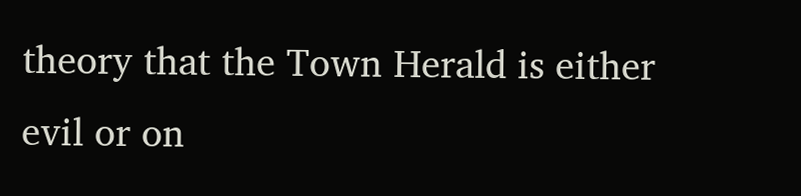theory that the Town Herald is either evil or on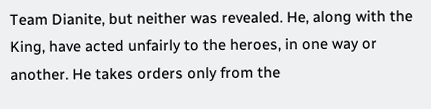Team Dianite, but neither was revealed. He, along with the King, have acted unfairly to the heroes, in one way or another. He takes orders only from the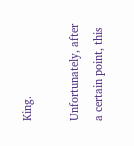King.

Unfortunately, after a certain point, this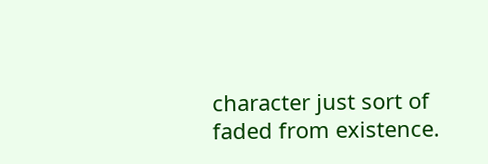character just sort of faded from existence.